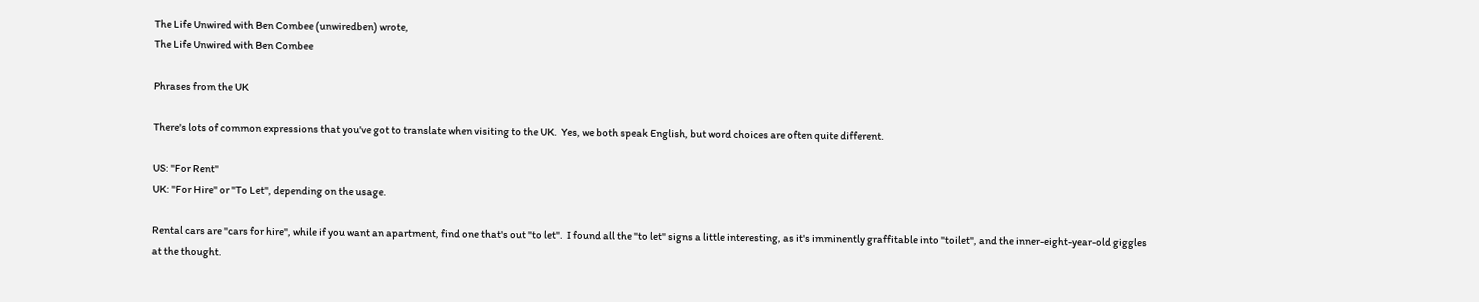The Life Unwired with Ben Combee (unwiredben) wrote,
The Life Unwired with Ben Combee

Phrases from the UK

There's lots of common expressions that you've got to translate when visiting to the UK.  Yes, we both speak English, but word choices are often quite different.

US: "For Rent"
UK: "For Hire" or "To Let", depending on the usage.

Rental cars are "cars for hire", while if you want an apartment, find one that's out "to let".  I found all the "to let" signs a little interesting, as it's imminently graffitable into "toilet", and the inner-eight-year-old giggles at the thought.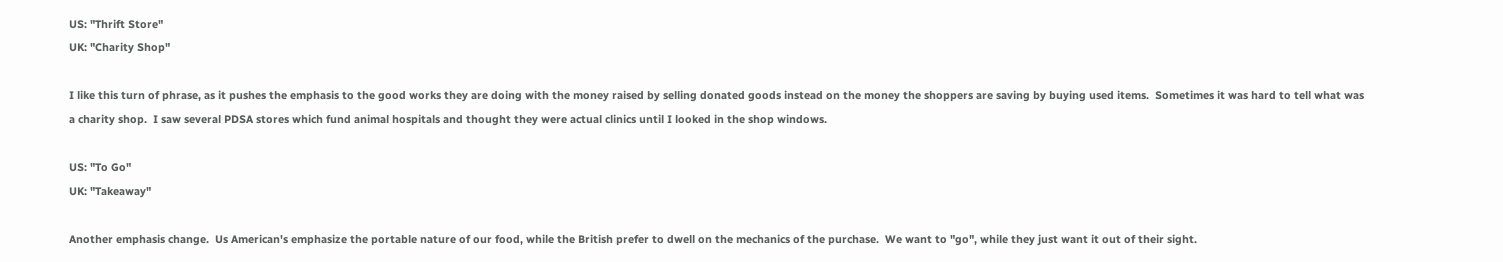US: "Thrift Store"
UK: "Charity Shop"

I like this turn of phrase, as it pushes the emphasis to the good works they are doing with the money raised by selling donated goods instead on the money the shoppers are saving by buying used items.  Sometimes it was hard to tell what was a charity shop.  I saw several PDSA stores which fund animal hospitals and thought they were actual clinics until I looked in the shop windows.

US: "To Go"
UK: "Takeaway"

Another emphasis change.  Us American's emphasize the portable nature of our food, while the British prefer to dwell on the mechanics of the purchase.  We want to "go", while they just want it out of their sight.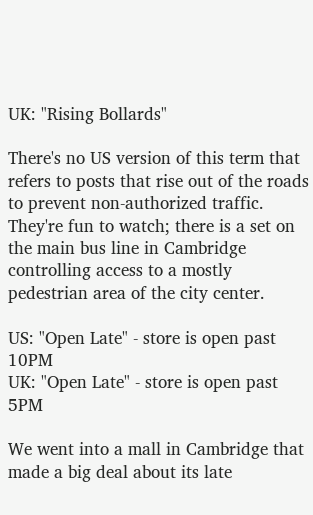UK: "Rising Bollards"

There's no US version of this term that refers to posts that rise out of the roads to prevent non-authorized traffic.  They're fun to watch; there is a set on the main bus line in Cambridge controlling access to a mostly pedestrian area of the city center.

US: "Open Late" - store is open past 10PM
UK: "Open Late" - store is open past 5PM

We went into a mall in Cambridge that made a big deal about its late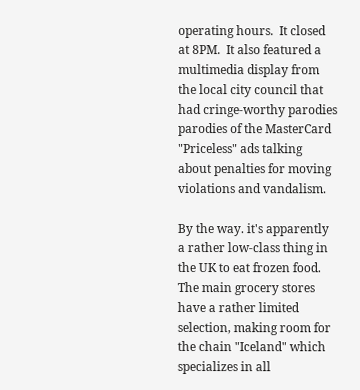operating hours.  It closed at 8PM.  It also featured a multimedia display from the local city council that had cringe-worthy parodies parodies of the MasterCard "Priceless" ads talking about penalties for moving violations and vandalism.

By the way. it's apparently a rather low-class thing in the UK to eat frozen food.  The main grocery stores have a rather limited selection, making room for the chain "Iceland" which specializes in all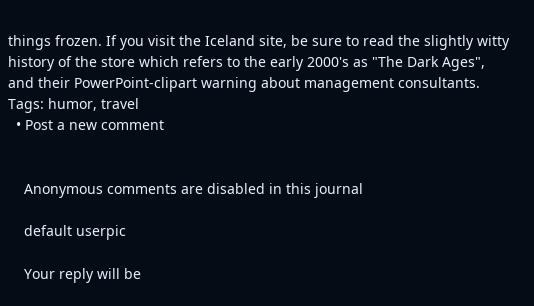things frozen. If you visit the Iceland site, be sure to read the slightly witty history of the store which refers to the early 2000's as "The Dark Ages", and their PowerPoint-clipart warning about management consultants.
Tags: humor, travel
  • Post a new comment


    Anonymous comments are disabled in this journal

    default userpic

    Your reply will be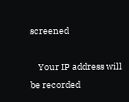screened

    Your IP address will be recorded